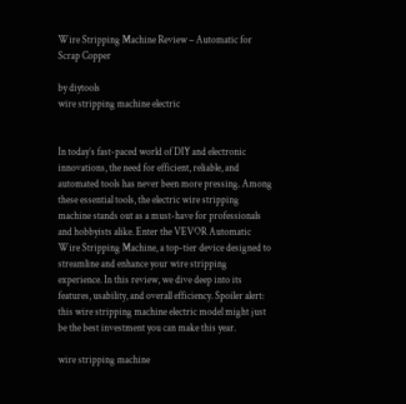Wire Stripping Machine Review – Automatic for Scrap Copper

by diytools
wire stripping machine electric


In today’s fast-paced world of DIY and electronic innovations, the need for efficient, reliable, and automated tools has never been more pressing. Among these essential tools, the electric wire stripping machine stands out as a must-have for professionals and hobbyists alike. Enter the VEVOR Automatic Wire Stripping Machine, a top-tier device designed to streamline and enhance your wire stripping experience. In this review, we dive deep into its features, usability, and overall efficiency. Spoiler alert: this wire stripping machine electric model might just be the best investment you can make this year.

wire stripping machine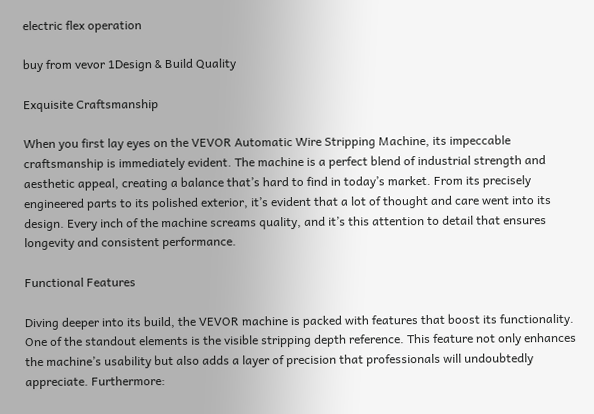electric flex operation

buy from vevor 1Design & Build Quality

Exquisite Craftsmanship

When you first lay eyes on the VEVOR Automatic Wire Stripping Machine, its impeccable craftsmanship is immediately evident. The machine is a perfect blend of industrial strength and aesthetic appeal, creating a balance that’s hard to find in today’s market. From its precisely engineered parts to its polished exterior, it’s evident that a lot of thought and care went into its design. Every inch of the machine screams quality, and it’s this attention to detail that ensures longevity and consistent performance.

Functional Features

Diving deeper into its build, the VEVOR machine is packed with features that boost its functionality. One of the standout elements is the visible stripping depth reference. This feature not only enhances the machine’s usability but also adds a layer of precision that professionals will undoubtedly appreciate. Furthermore: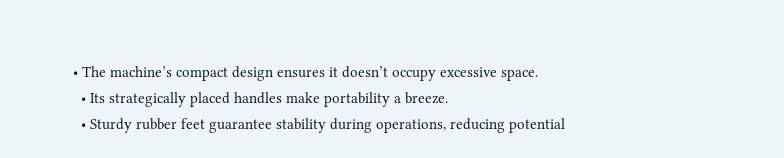• The machine’s compact design ensures it doesn’t occupy excessive space.
  • Its strategically placed handles make portability a breeze.
  • Sturdy rubber feet guarantee stability during operations, reducing potential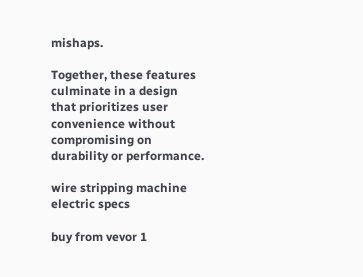mishaps.

Together, these features culminate in a design that prioritizes user convenience without compromising on durability or performance.

wire stripping machine electric specs

buy from vevor 1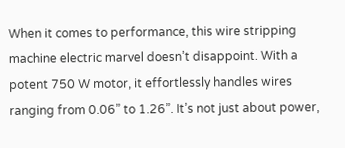When it comes to performance, this wire stripping machine electric marvel doesn’t disappoint. With a potent 750 W motor, it effortlessly handles wires ranging from 0.06” to 1.26”. It’s not just about power,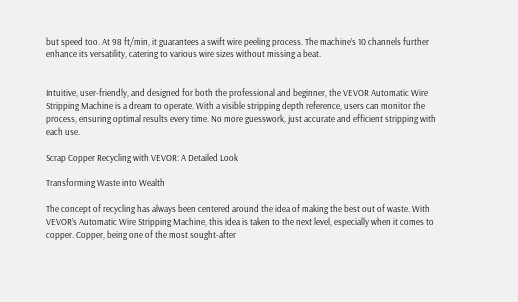but speed too. At 98 ft/min, it guarantees a swift wire peeling process. The machine’s 10 channels further enhance its versatility, catering to various wire sizes without missing a beat.


Intuitive, user-friendly, and designed for both the professional and beginner, the VEVOR Automatic Wire Stripping Machine is a dream to operate. With a visible stripping depth reference, users can monitor the process, ensuring optimal results every time. No more guesswork, just accurate and efficient stripping with each use.

Scrap Copper Recycling with VEVOR: A Detailed Look

Transforming Waste into Wealth

The concept of recycling has always been centered around the idea of making the best out of waste. With VEVOR’s Automatic Wire Stripping Machine, this idea is taken to the next level, especially when it comes to copper. Copper, being one of the most sought-after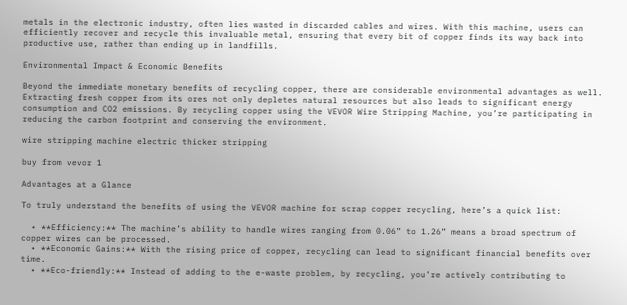metals in the electronic industry, often lies wasted in discarded cables and wires. With this machine, users can efficiently recover and recycle this invaluable metal, ensuring that every bit of copper finds its way back into productive use, rather than ending up in landfills.

Environmental Impact & Economic Benefits

Beyond the immediate monetary benefits of recycling copper, there are considerable environmental advantages as well. Extracting fresh copper from its ores not only depletes natural resources but also leads to significant energy consumption and CO2 emissions. By recycling copper using the VEVOR Wire Stripping Machine, you’re participating in reducing the carbon footprint and conserving the environment.

wire stripping machine electric thicker stripping

buy from vevor 1

Advantages at a Glance

To truly understand the benefits of using the VEVOR machine for scrap copper recycling, here’s a quick list:

  • **Efficiency:** The machine’s ability to handle wires ranging from 0.06” to 1.26” means a broad spectrum of copper wires can be processed.
  • **Economic Gains:** With the rising price of copper, recycling can lead to significant financial benefits over time.
  • **Eco-friendly:** Instead of adding to the e-waste problem, by recycling, you’re actively contributing to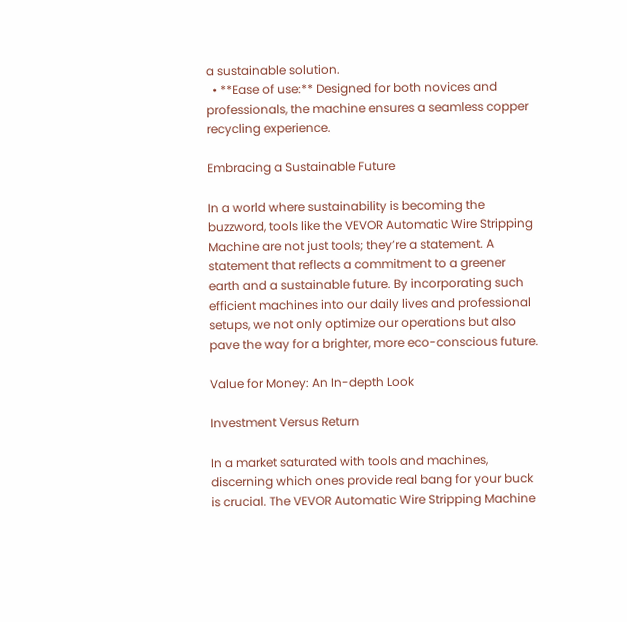a sustainable solution.
  • **Ease of use:** Designed for both novices and professionals, the machine ensures a seamless copper recycling experience.

Embracing a Sustainable Future

In a world where sustainability is becoming the buzzword, tools like the VEVOR Automatic Wire Stripping Machine are not just tools; they’re a statement. A statement that reflects a commitment to a greener earth and a sustainable future. By incorporating such efficient machines into our daily lives and professional setups, we not only optimize our operations but also pave the way for a brighter, more eco-conscious future.

Value for Money: An In-depth Look

Investment Versus Return

In a market saturated with tools and machines, discerning which ones provide real bang for your buck is crucial. The VEVOR Automatic Wire Stripping Machine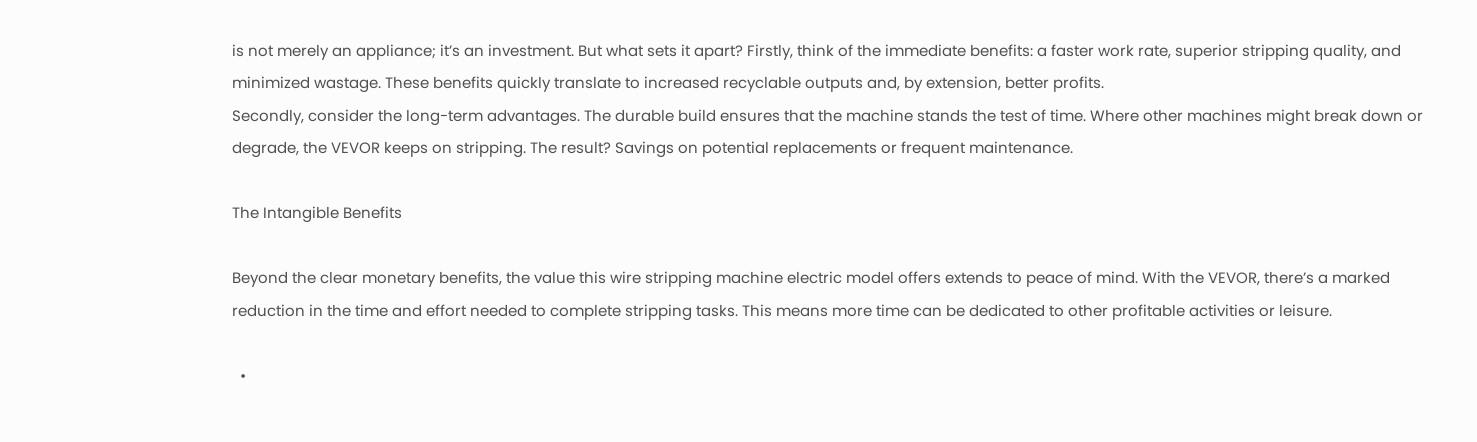is not merely an appliance; it’s an investment. But what sets it apart? Firstly, think of the immediate benefits: a faster work rate, superior stripping quality, and minimized wastage. These benefits quickly translate to increased recyclable outputs and, by extension, better profits.
Secondly, consider the long-term advantages. The durable build ensures that the machine stands the test of time. Where other machines might break down or degrade, the VEVOR keeps on stripping. The result? Savings on potential replacements or frequent maintenance.

The Intangible Benefits

Beyond the clear monetary benefits, the value this wire stripping machine electric model offers extends to peace of mind. With the VEVOR, there’s a marked reduction in the time and effort needed to complete stripping tasks. This means more time can be dedicated to other profitable activities or leisure.

  •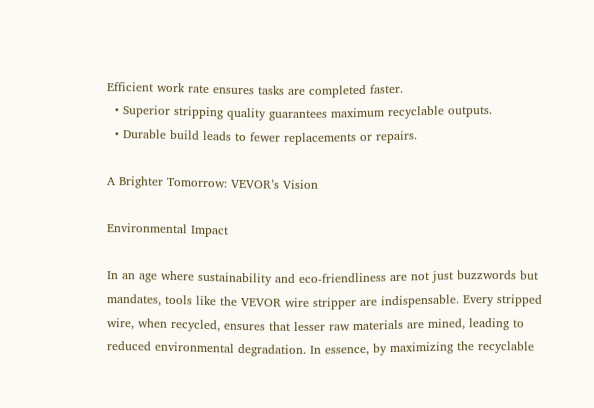Efficient work rate ensures tasks are completed faster.
  • Superior stripping quality guarantees maximum recyclable outputs.
  • Durable build leads to fewer replacements or repairs.

A Brighter Tomorrow: VEVOR’s Vision

Environmental Impact

In an age where sustainability and eco-friendliness are not just buzzwords but mandates, tools like the VEVOR wire stripper are indispensable. Every stripped wire, when recycled, ensures that lesser raw materials are mined, leading to reduced environmental degradation. In essence, by maximizing the recyclable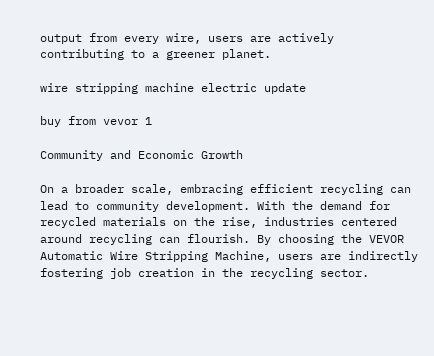output from every wire, users are actively contributing to a greener planet.

wire stripping machine electric update

buy from vevor 1

Community and Economic Growth

On a broader scale, embracing efficient recycling can lead to community development. With the demand for recycled materials on the rise, industries centered around recycling can flourish. By choosing the VEVOR Automatic Wire Stripping Machine, users are indirectly fostering job creation in the recycling sector.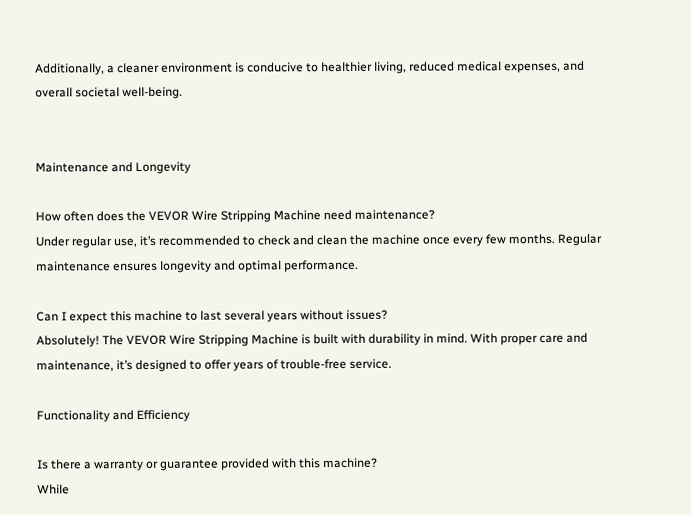Additionally, a cleaner environment is conducive to healthier living, reduced medical expenses, and overall societal well-being.


Maintenance and Longevity

How often does the VEVOR Wire Stripping Machine need maintenance?
Under regular use, it’s recommended to check and clean the machine once every few months. Regular maintenance ensures longevity and optimal performance.

Can I expect this machine to last several years without issues?
Absolutely! The VEVOR Wire Stripping Machine is built with durability in mind. With proper care and maintenance, it’s designed to offer years of trouble-free service.

Functionality and Efficiency

Is there a warranty or guarantee provided with this machine?
While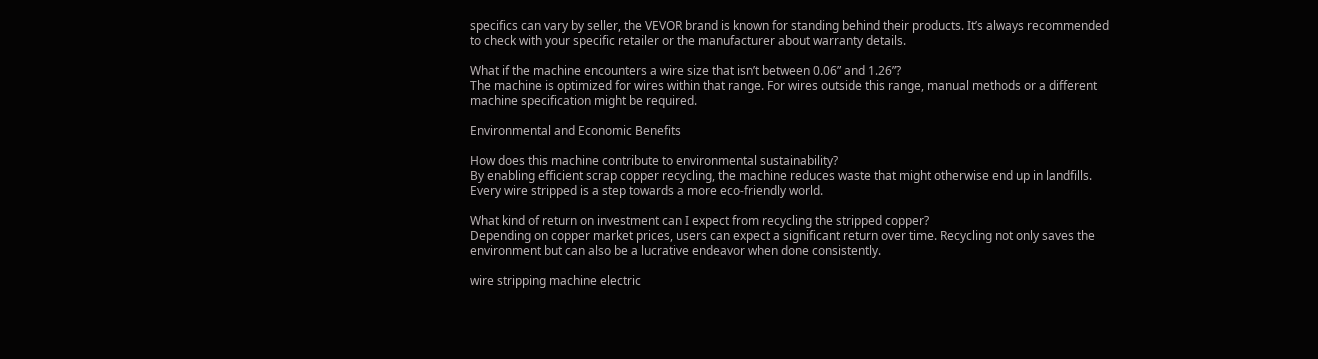specifics can vary by seller, the VEVOR brand is known for standing behind their products. It’s always recommended to check with your specific retailer or the manufacturer about warranty details.

What if the machine encounters a wire size that isn’t between 0.06” and 1.26”?
The machine is optimized for wires within that range. For wires outside this range, manual methods or a different machine specification might be required.

Environmental and Economic Benefits

How does this machine contribute to environmental sustainability?
By enabling efficient scrap copper recycling, the machine reduces waste that might otherwise end up in landfills. Every wire stripped is a step towards a more eco-friendly world.

What kind of return on investment can I expect from recycling the stripped copper?
Depending on copper market prices, users can expect a significant return over time. Recycling not only saves the environment but can also be a lucrative endeavor when done consistently.

wire stripping machine electric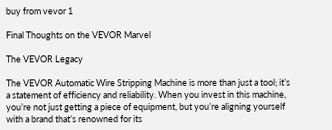buy from vevor 1

Final Thoughts on the VEVOR Marvel

The VEVOR Legacy

The VEVOR Automatic Wire Stripping Machine is more than just a tool; it’s a statement of efficiency and reliability. When you invest in this machine, you’re not just getting a piece of equipment, but you’re aligning yourself with a brand that’s renowned for its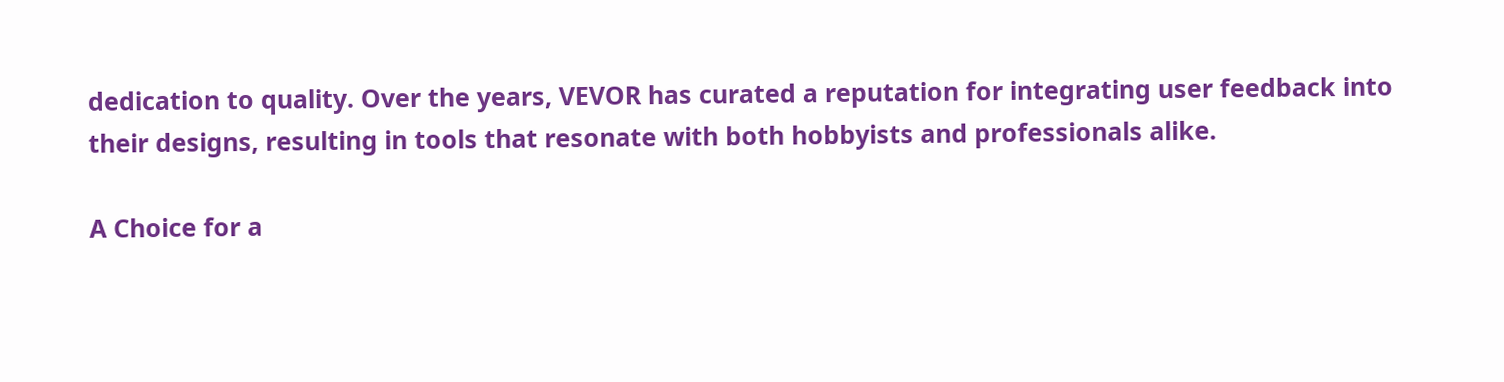dedication to quality. Over the years, VEVOR has curated a reputation for integrating user feedback into their designs, resulting in tools that resonate with both hobbyists and professionals alike.

A Choice for a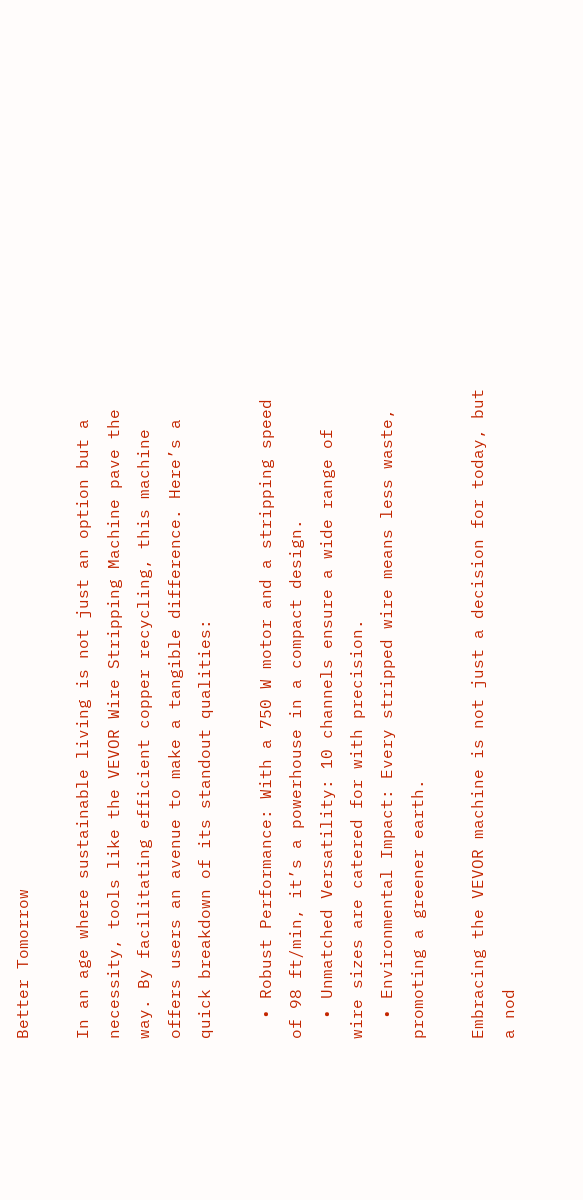Better Tomorrow

In an age where sustainable living is not just an option but a necessity, tools like the VEVOR Wire Stripping Machine pave the way. By facilitating efficient copper recycling, this machine offers users an avenue to make a tangible difference. Here’s a quick breakdown of its standout qualities:

  • Robust Performance: With a 750 W motor and a stripping speed of 98 ft/min, it’s a powerhouse in a compact design.
  • Unmatched Versatility: 10 channels ensure a wide range of wire sizes are catered for with precision.
  • Environmental Impact: Every stripped wire means less waste, promoting a greener earth.

Embracing the VEVOR machine is not just a decision for today, but a nod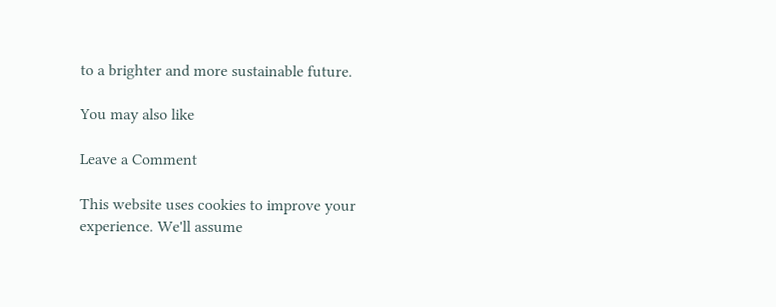to a brighter and more sustainable future.

You may also like

Leave a Comment

This website uses cookies to improve your experience. We'll assume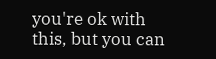you're ok with this, but you can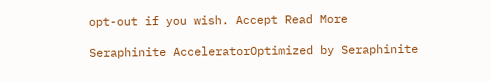opt-out if you wish. Accept Read More

Seraphinite AcceleratorOptimized by Seraphinite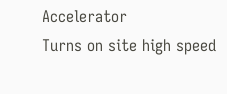Accelerator
Turns on site high speed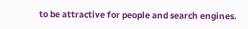to be attractive for people and search engines.